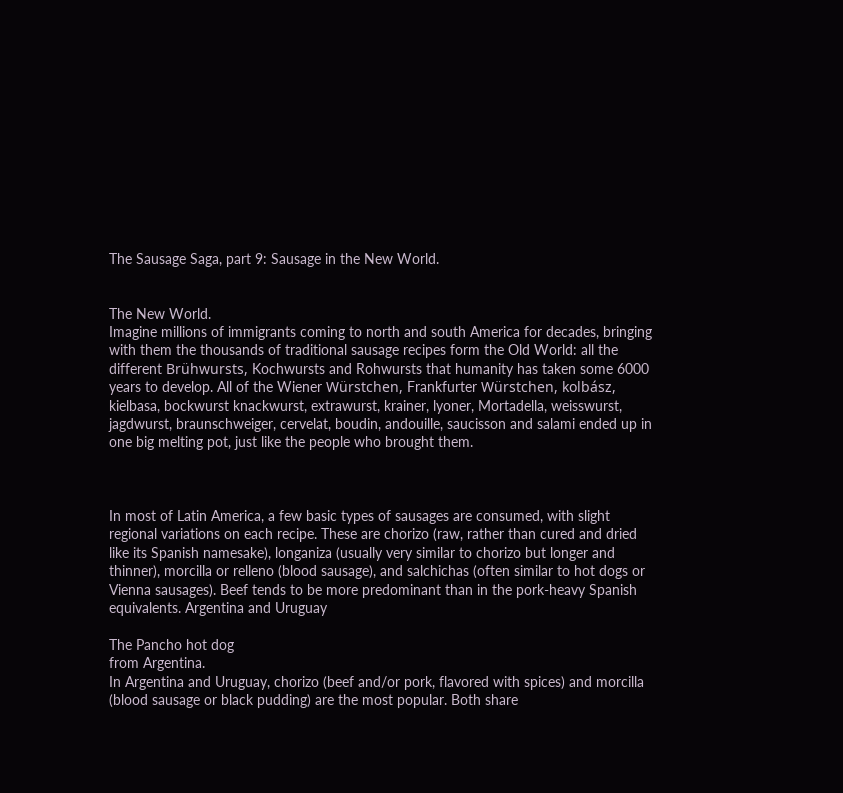The Sausage Saga, part 9: Sausage in the New World.


The New World.
Imagine millions of immigrants coming to north and south America for decades, bringing with them the thousands of traditional sausage recipes form the Old World: all the different Brühwursts, Kochwursts and Rohwursts that humanity has taken some 6000 years to develop. All of the Wiener Würstchen, Frankfurter Würstchen, kolbász, kielbasa, bockwurst knackwurst, extrawurst, krainer, lyoner, Mortadella, weisswurst, jagdwurst, braunschweiger, cervelat, boudin, andouille, saucisson and salami ended up in one big melting pot, just like the people who brought them.



In most of Latin America, a few basic types of sausages are consumed, with slight regional variations on each recipe. These are chorizo (raw, rather than cured and dried like its Spanish namesake), longaniza (usually very similar to chorizo but longer and thinner), morcilla or relleno (blood sausage), and salchichas (often similar to hot dogs or Vienna sausages). Beef tends to be more predominant than in the pork-heavy Spanish equivalents. Argentina and Uruguay

The Pancho hot dog
from Argentina.
In Argentina and Uruguay, chorizo (beef and/or pork, flavored with spices) and morcilla (blood sausage or black pudding) are the most popular. Both share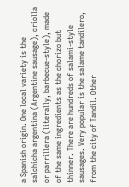a Spanish origin. One local variety is the salchicha argentina (Argentine sausage), criolla or parrillera (literally, barbecue-style), made of the same ingredients as the chorizo but thinner. There are hundreds of salami-style sausages. Very popular is the salame tandilero, from the city of Tandil. Other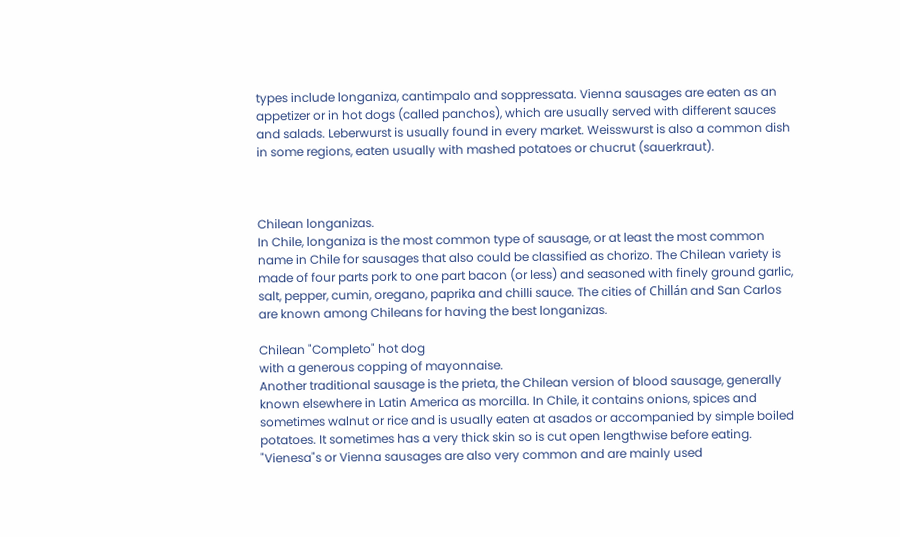types include longaniza, cantimpalo and soppressata. Vienna sausages are eaten as an appetizer or in hot dogs (called panchos), which are usually served with different sauces and salads. Leberwurst is usually found in every market. Weisswurst is also a common dish in some regions, eaten usually with mashed potatoes or chucrut (sauerkraut).



Chilean longanizas.
In Chile, longaniza is the most common type of sausage, or at least the most common name in Chile for sausages that also could be classified as chorizo. The Chilean variety is made of four parts pork to one part bacon (or less) and seasoned with finely ground garlic, salt, pepper, cumin, oregano, paprika and chilli sauce. The cities of Chillán and San Carlos are known among Chileans for having the best longanizas.

Chilean "Completo" hot dog
with a generous copping of mayonnaise.
Another traditional sausage is the prieta, the Chilean version of blood sausage, generally known elsewhere in Latin America as morcilla. In Chile, it contains onions, spices and sometimes walnut or rice and is usually eaten at asados or accompanied by simple boiled potatoes. It sometimes has a very thick skin so is cut open lengthwise before eating. "Vienesa"s or Vienna sausages are also very common and are mainly used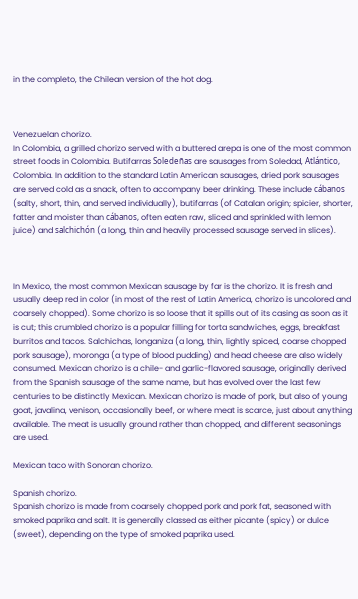in the completo, the Chilean version of the hot dog.



Venezuelan chorizo.
In Colombia, a grilled chorizo served with a buttered arepa is one of the most common street foods in Colombia. Butifarras Soledeñas are sausages from Soledad, Atlántico, Colombia. In addition to the standard Latin American sausages, dried pork sausages are served cold as a snack, often to accompany beer drinking. These include cábanos (salty, short, thin, and served individually), butifarras (of Catalan origin; spicier, shorter, fatter and moister than cábanos, often eaten raw, sliced and sprinkled with lemon juice) and salchichón (a long, thin and heavily processed sausage served in slices).



In Mexico, the most common Mexican sausage by far is the chorizo. It is fresh and usually deep red in color (in most of the rest of Latin America, chorizo is uncolored and coarsely chopped). Some chorizo is so loose that it spills out of its casing as soon as it is cut; this crumbled chorizo is a popular filling for torta sandwiches, eggs, breakfast burritos and tacos. Salchichas, longaniza (a long, thin, lightly spiced, coarse chopped pork sausage), moronga (a type of blood pudding) and head cheese are also widely consumed. Mexican chorizo is a chile- and garlic-flavored sausage, originally derived from the Spanish sausage of the same name, but has evolved over the last few centuries to be distinctly Mexican. Mexican chorizo is made of pork, but also of young goat, javalina, venison, occasionally beef, or where meat is scarce, just about anything available. The meat is usually ground rather than chopped, and different seasonings are used.

Mexican taco with Sonoran chorizo.

Spanish chorizo.
Spanish chorizo is made from coarsely chopped pork and pork fat, seasoned with smoked paprika and salt. It is generally classed as either picante (spicy) or dulce (sweet), depending on the type of smoked paprika used.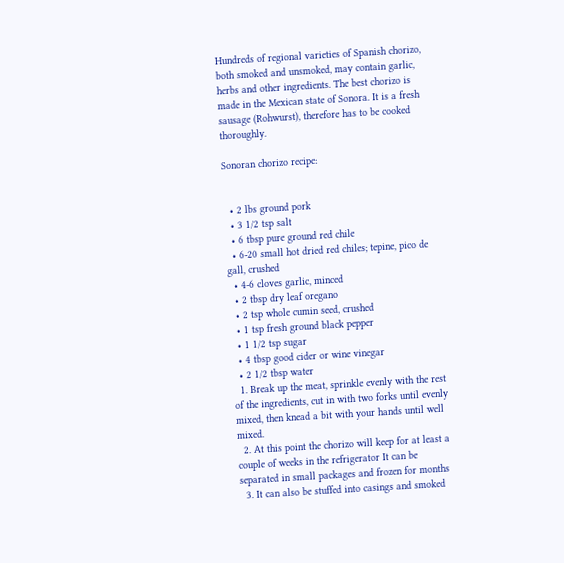Hundreds of regional varieties of Spanish chorizo, both smoked and unsmoked, may contain garlic, herbs and other ingredients. The best chorizo is made in the Mexican state of Sonora. It is a fresh sausage (Rohwurst), therefore has to be cooked thoroughly.

Sonoran chorizo recipe:


  • 2 lbs ground pork
  • 3 1/2 tsp salt
  • 6 tbsp pure ground red chile
  • 6-20 small hot dried red chiles; tepine, pico de gall, crushed
  • 4-6 cloves garlic, minced
  • 2 tbsp dry leaf oregano
  • 2 tsp whole cumin seed, crushed
  • 1 tsp fresh ground black pepper
  • 1 1/2 tsp sugar
  • 4 tbsp good cider or wine vinegar
  • 2 1/2 tbsp water
  1. Break up the meat, sprinkle evenly with the rest of the ingredients, cut in with two forks until evenly mixed, then knead a bit with your hands until well mixed.
  2. At this point the chorizo will keep for at least a couple of weeks in the refrigerator It can be separated in small packages and frozen for months
  3. It can also be stuffed into casings and smoked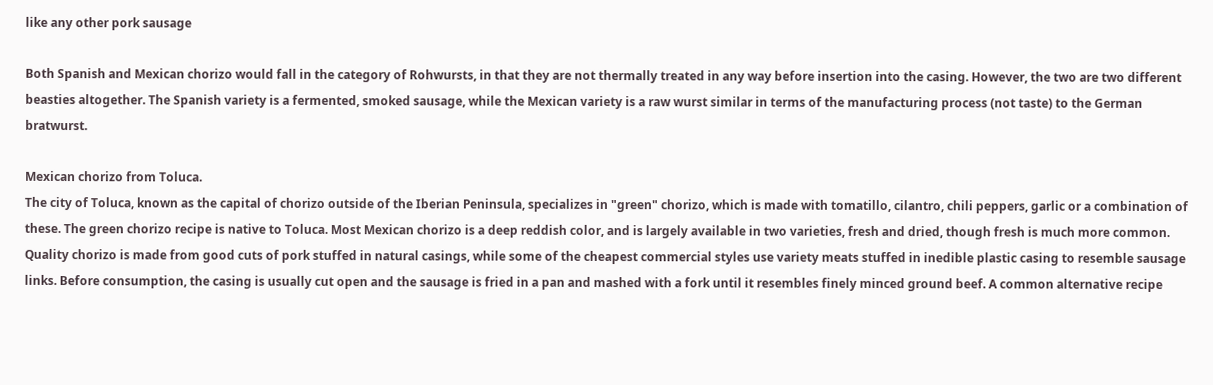like any other pork sausage

Both Spanish and Mexican chorizo would fall in the category of Rohwursts, in that they are not thermally treated in any way before insertion into the casing. However, the two are two different beasties altogether. The Spanish variety is a fermented, smoked sausage, while the Mexican variety is a raw wurst similar in terms of the manufacturing process (not taste) to the German bratwurst.

Mexican chorizo from Toluca.
The city of Toluca, known as the capital of chorizo outside of the Iberian Peninsula, specializes in "green" chorizo, which is made with tomatillo, cilantro, chili peppers, garlic or a combination of these. The green chorizo recipe is native to Toluca. Most Mexican chorizo is a deep reddish color, and is largely available in two varieties, fresh and dried, though fresh is much more common. Quality chorizo is made from good cuts of pork stuffed in natural casings, while some of the cheapest commercial styles use variety meats stuffed in inedible plastic casing to resemble sausage links. Before consumption, the casing is usually cut open and the sausage is fried in a pan and mashed with a fork until it resembles finely minced ground beef. A common alternative recipe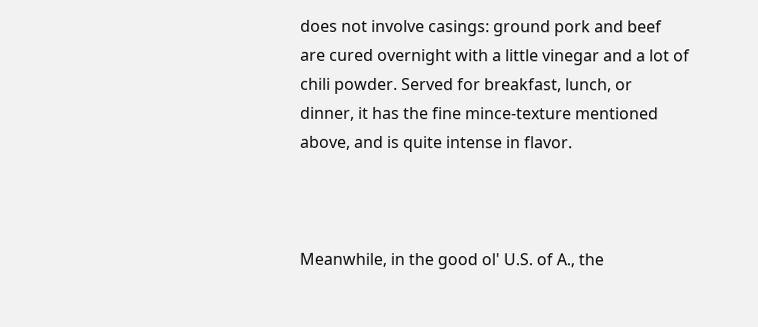does not involve casings: ground pork and beef are cured overnight with a little vinegar and a lot of chili powder. Served for breakfast, lunch, or dinner, it has the fine mince-texture mentioned above, and is quite intense in flavor.



Meanwhile, in the good ol' U.S. of A., the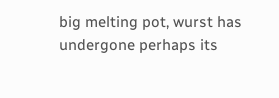big melting pot, wurst has undergone perhaps its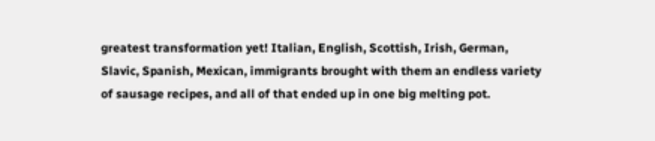greatest transformation yet! Italian, English, Scottish, Irish, German, Slavic, Spanish, Mexican, immigrants brought with them an endless variety of sausage recipes, and all of that ended up in one big melting pot.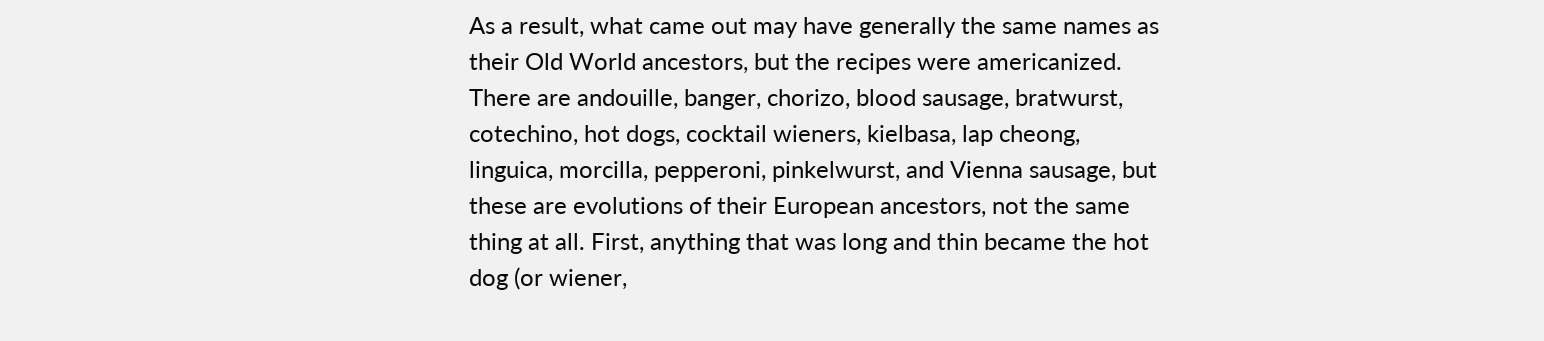As a result, what came out may have generally the same names as their Old World ancestors, but the recipes were americanized. There are andouille, banger, chorizo, blood sausage, bratwurst, cotechino, hot dogs, cocktail wieners, kielbasa, lap cheong, linguica, morcilla, pepperoni, pinkelwurst, and Vienna sausage, but these are evolutions of their European ancestors, not the same thing at all. First, anything that was long and thin became the hot dog (or wiener,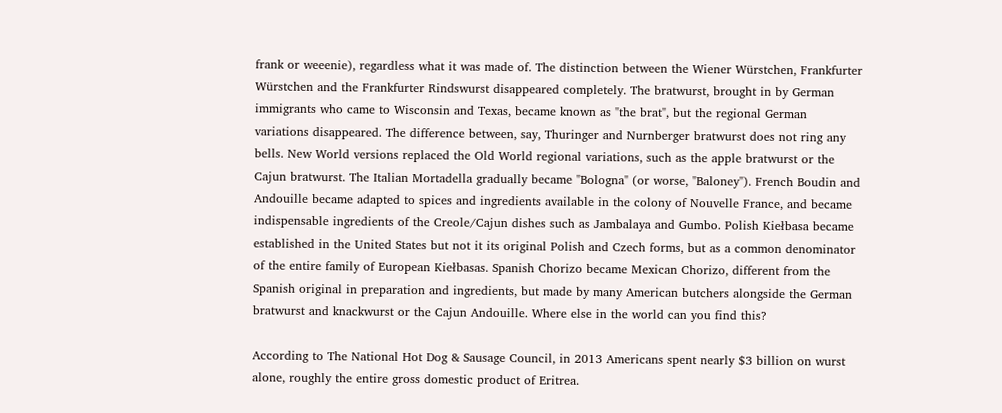frank or weeenie), regardless what it was made of. The distinction between the Wiener Würstchen, Frankfurter Würstchen and the Frankfurter Rindswurst disappeared completely. The bratwurst, brought in by German immigrants who came to Wisconsin and Texas, became known as "the brat", but the regional German variations disappeared. The difference between, say, Thuringer and Nurnberger bratwurst does not ring any bells. New World versions replaced the Old World regional variations, such as the apple bratwurst or the Cajun bratwurst. The Italian Mortadella gradually became "Bologna" (or worse, "Baloney"). French Boudin and Andouille became adapted to spices and ingredients available in the colony of Nouvelle France, and became indispensable ingredients of the Creole/Cajun dishes such as Jambalaya and Gumbo. Polish Kiełbasa became established in the United States but not it its original Polish and Czech forms, but as a common denominator of the entire family of European Kiełbasas. Spanish Chorizo became Mexican Chorizo, different from the Spanish original in preparation and ingredients, but made by many American butchers alongside the German bratwurst and knackwurst or the Cajun Andouille. Where else in the world can you find this?

According to The National Hot Dog & Sausage Council, in 2013 Americans spent nearly $3 billion on wurst alone, roughly the entire gross domestic product of Eritrea.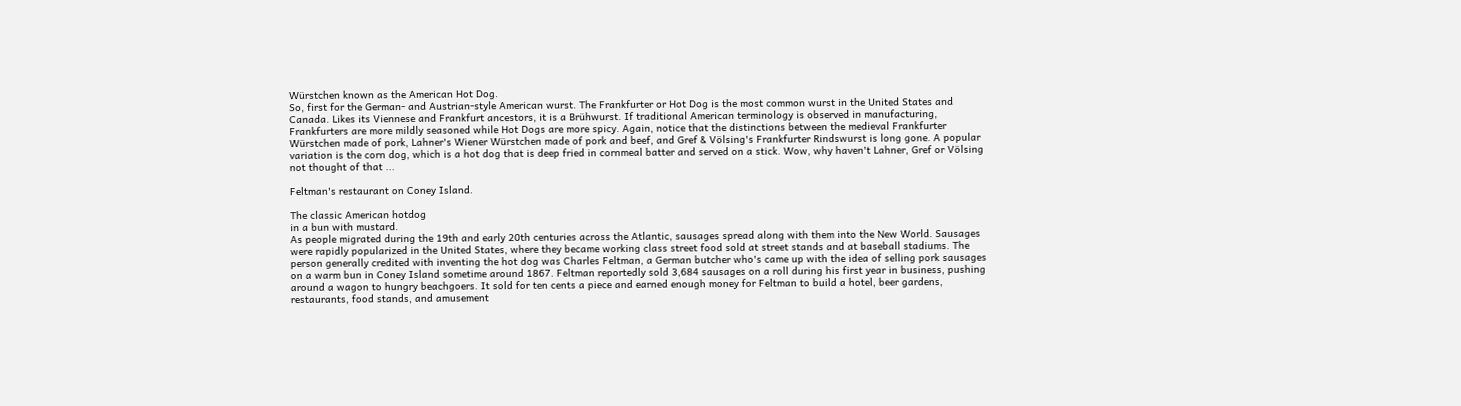Würstchen known as the American Hot Dog.
So, first for the German- and Austrian-style American wurst. The Frankfurter or Hot Dog is the most common wurst in the United States and Canada. Likes its Viennese and Frankfurt ancestors, it is a Brühwurst. If traditional American terminology is observed in manufacturing, Frankfurters are more mildly seasoned while Hot Dogs are more spicy. Again, notice that the distinctions between the medieval Frankfurter Würstchen made of pork, Lahner's Wiener Würstchen made of pork and beef, and Gref & Völsing's Frankfurter Rindswurst is long gone. A popular variation is the corn dog, which is a hot dog that is deep fried in cornmeal batter and served on a stick. Wow, why haven't Lahner, Gref or Völsing not thought of that ...

Feltman's restaurant on Coney Island.

The classic American hotdog
in a bun with mustard.
As people migrated during the 19th and early 20th centuries across the Atlantic, sausages spread along with them into the New World. Sausages were rapidly popularized in the United States, where they became working class street food sold at street stands and at baseball stadiums. The person generally credited with inventing the hot dog was Charles Feltman, a German butcher who's came up with the idea of selling pork sausages on a warm bun in Coney Island sometime around 1867. Feltman reportedly sold 3,684 sausages on a roll during his first year in business, pushing around a wagon to hungry beachgoers. It sold for ten cents a piece and earned enough money for Feltman to build a hotel, beer gardens, restaurants, food stands, and amusement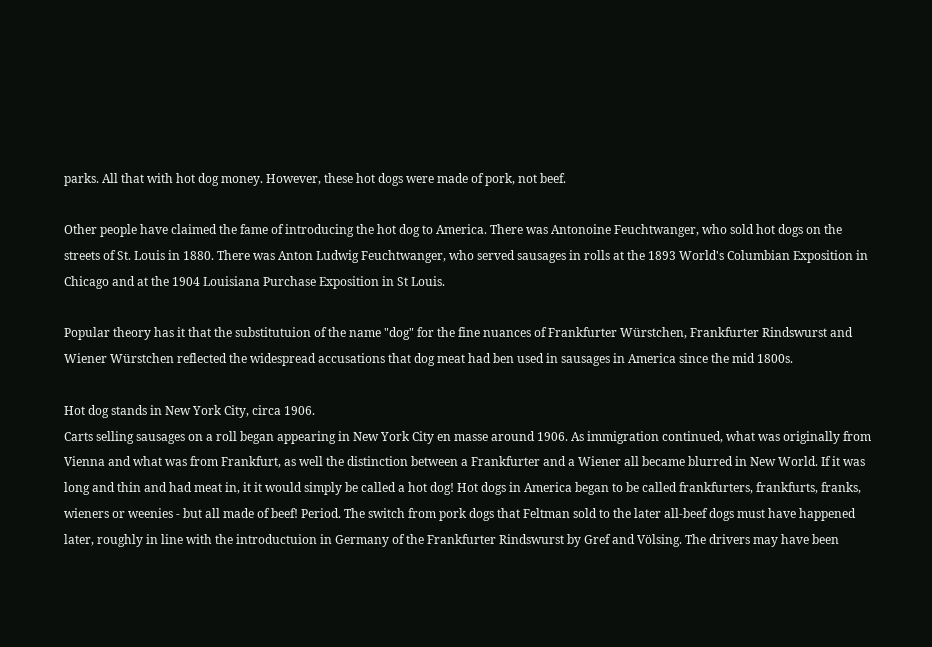parks. All that with hot dog money. However, these hot dogs were made of pork, not beef.

Other people have claimed the fame of introducing the hot dog to America. There was Antonoine Feuchtwanger, who sold hot dogs on the streets of St. Louis in 1880. There was Anton Ludwig Feuchtwanger, who served sausages in rolls at the 1893 World's Columbian Exposition in Chicago and at the 1904 Louisiana Purchase Exposition in St Louis.

Popular theory has it that the substitutuion of the name "dog" for the fine nuances of Frankfurter Würstchen, Frankfurter Rindswurst and Wiener Würstchen reflected the widespread accusations that dog meat had ben used in sausages in America since the mid 1800s.

Hot dog stands in New York City, circa 1906.
Carts selling sausages on a roll began appearing in New York City en masse around 1906. As immigration continued, what was originally from Vienna and what was from Frankfurt, as well the distinction between a Frankfurter and a Wiener all became blurred in New World. If it was long and thin and had meat in, it it would simply be called a hot dog! Hot dogs in America began to be called frankfurters, frankfurts, franks, wieners or weenies - but all made of beef! Period. The switch from pork dogs that Feltman sold to the later all-beef dogs must have happened later, roughly in line with the introductuion in Germany of the Frankfurter Rindswurst by Gref and Völsing. The drivers may have been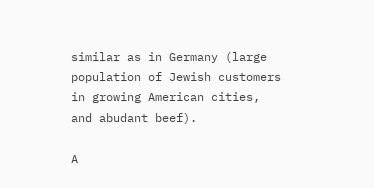similar as in Germany (large population of Jewish customers in growing American cities, and abudant beef).

A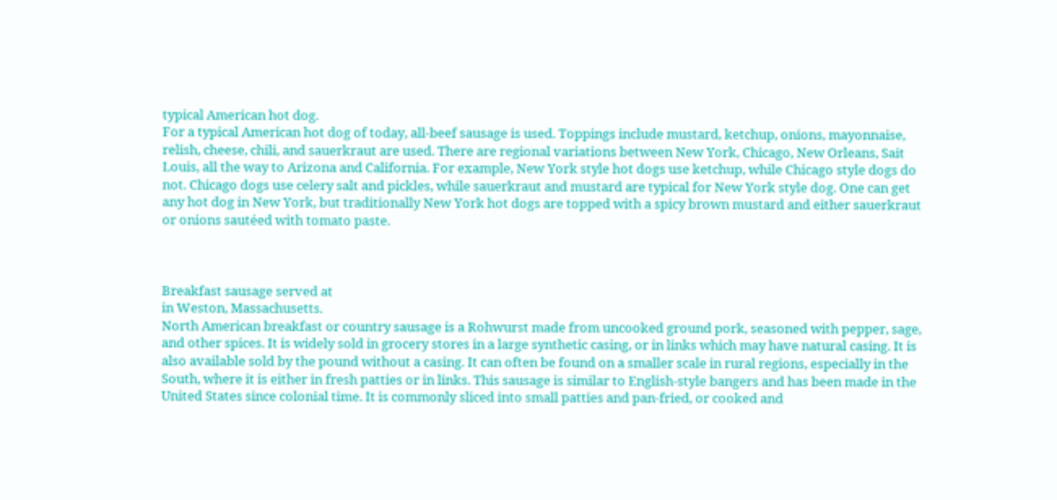typical American hot dog.
For a typical American hot dog of today, all-beef sausage is used. Toppings include mustard, ketchup, onions, mayonnaise, relish, cheese, chili, and sauerkraut are used. There are regional variations between New York, Chicago, New Orleans, Sait Louis, all the way to Arizona and California. For example, New York style hot dogs use ketchup, while Chicago style dogs do not. Chicago dogs use celery salt and pickles, while sauerkraut and mustard are typical for New York style dog. One can get any hot dog in New York, but traditionally New York hot dogs are topped with a spicy brown mustard and either sauerkraut or onions sautéed with tomato paste.



Breakfast sausage served at
in Weston, Massachusetts.
North American breakfast or country sausage is a Rohwurst made from uncooked ground pork, seasoned with pepper, sage, and other spices. It is widely sold in grocery stores in a large synthetic casing, or in links which may have natural casing. It is also available sold by the pound without a casing. It can often be found on a smaller scale in rural regions, especially in the South, where it is either in fresh patties or in links. This sausage is similar to English-style bangers and has been made in the United States since colonial time. It is commonly sliced into small patties and pan-fried, or cooked and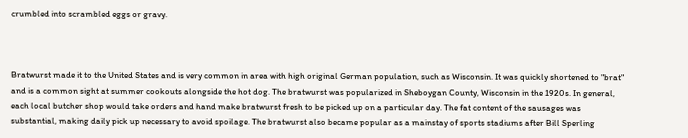crumbled into scrambled eggs or gravy.



Bratwurst made it to the United States and is very common in area with high original German population, such as Wisconsin. It was quickly shortened to "brat" and is a common sight at summer cookouts alongside the hot dog. The bratwurst was popularized in Sheboygan County, Wisconsin in the 1920s. In general, each local butcher shop would take orders and hand make bratwurst fresh to be picked up on a particular day. The fat content of the sausages was substantial, making daily pick up necessary to avoid spoilage. The bratwurst also became popular as a mainstay of sports stadiums after Bill Sperling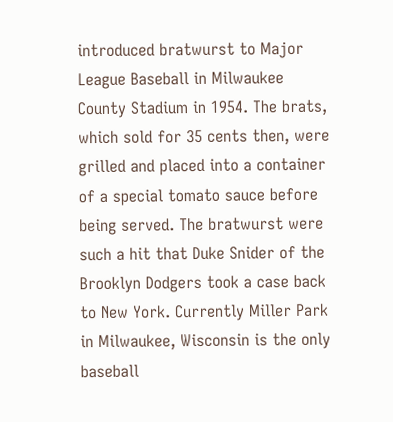introduced bratwurst to Major League Baseball in Milwaukee County Stadium in 1954. The brats, which sold for 35 cents then, were grilled and placed into a container of a special tomato sauce before being served. The bratwurst were such a hit that Duke Snider of the Brooklyn Dodgers took a case back to New York. Currently Miller Park in Milwaukee, Wisconsin is the only baseball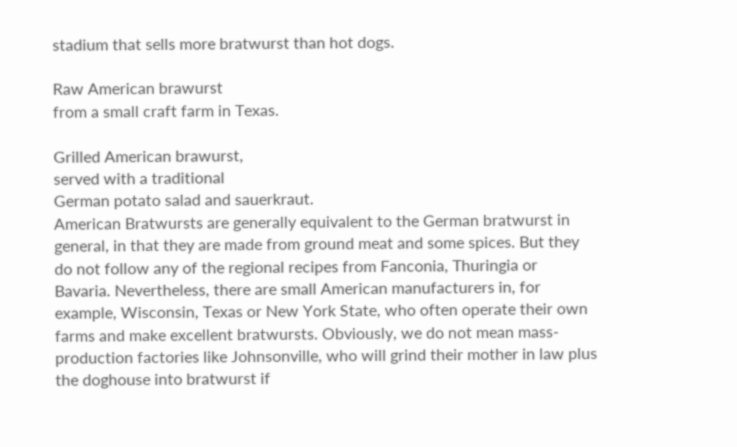stadium that sells more bratwurst than hot dogs.

Raw American brawurst
from a small craft farm in Texas.

Grilled American brawurst,
served with a traditional
German potato salad and sauerkraut.
American Bratwursts are generally equivalent to the German bratwurst in general, in that they are made from ground meat and some spices. But they do not follow any of the regional recipes from Fanconia, Thuringia or Bavaria. Nevertheless, there are small American manufacturers in, for example, Wisconsin, Texas or New York State, who often operate their own farms and make excellent bratwursts. Obviously, we do not mean mass-production factories like Johnsonville, who will grind their mother in law plus the doghouse into bratwurst if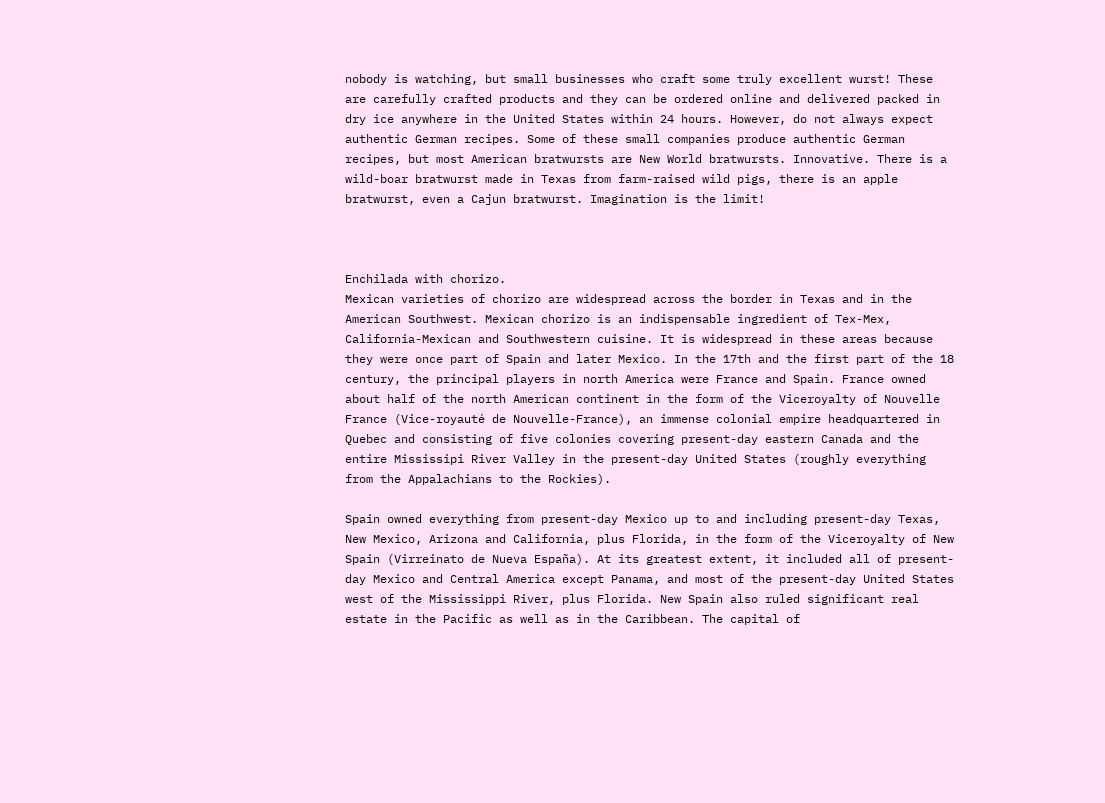nobody is watching, but small businesses who craft some truly excellent wurst! These are carefully crafted products and they can be ordered online and delivered packed in dry ice anywhere in the United States within 24 hours. However, do not always expect authentic German recipes. Some of these small companies produce authentic German recipes, but most American bratwursts are New World bratwursts. Innovative. There is a wild-boar bratwurst made in Texas from farm-raised wild pigs, there is an apple bratwurst, even a Cajun bratwurst. Imagination is the limit!



Enchilada with chorizo.
Mexican varieties of chorizo are widespread across the border in Texas and in the American Southwest. Mexican chorizo is an indispensable ingredient of Tex-Mex, California-Mexican and Southwestern cuisine. It is widespread in these areas because they were once part of Spain and later Mexico. In the 17th and the first part of the 18 century, the principal players in north America were France and Spain. France owned about half of the north American continent in the form of the Viceroyalty of Nouvelle France (Vice-royauté de Nouvelle-France), an immense colonial empire headquartered in Quebec and consisting of five colonies covering present-day eastern Canada and the entire Mississipi River Valley in the present-day United States (roughly everything from the Appalachians to the Rockies).

Spain owned everything from present-day Mexico up to and including present-day Texas, New Mexico, Arizona and California, plus Florida, in the form of the Viceroyalty of New Spain (Virreinato de Nueva España). At its greatest extent, it included all of present-day Mexico and Central America except Panama, and most of the present-day United States west of the Mississippi River, plus Florida. New Spain also ruled significant real estate in the Pacific as well as in the Caribbean. The capital of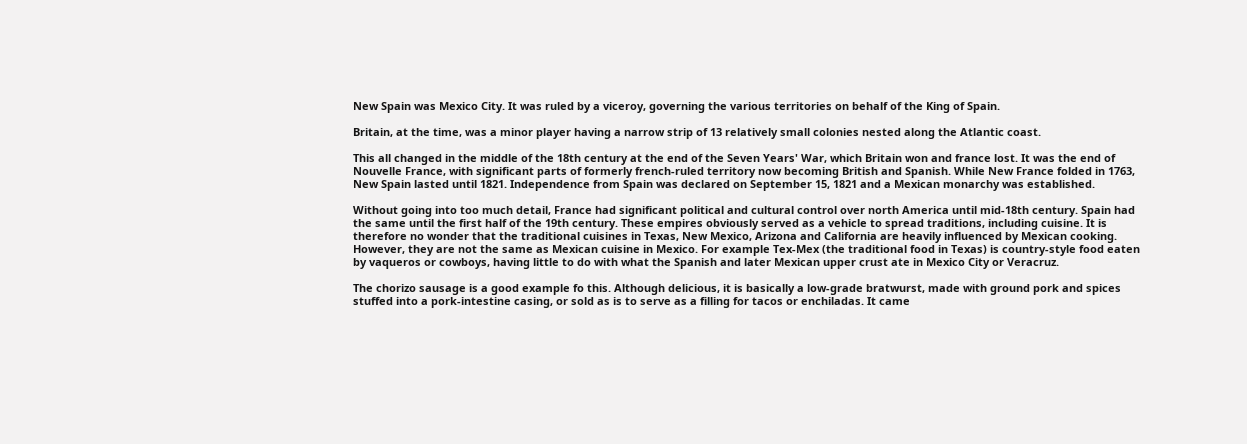New Spain was Mexico City. It was ruled by a viceroy, governing the various territories on behalf of the King of Spain.

Britain, at the time, was a minor player having a narrow strip of 13 relatively small colonies nested along the Atlantic coast.

This all changed in the middle of the 18th century at the end of the Seven Years' War, which Britain won and france lost. It was the end of Nouvelle France, with significant parts of formerly french-ruled territory now becoming British and Spanish. While New France folded in 1763, New Spain lasted until 1821. Independence from Spain was declared on September 15, 1821 and a Mexican monarchy was established.

Without going into too much detail, France had significant political and cultural control over north America until mid-18th century. Spain had the same until the first half of the 19th century. These empires obviously served as a vehicle to spread traditions, including cuisine. It is therefore no wonder that the traditional cuisines in Texas, New Mexico, Arizona and California are heavily influenced by Mexican cooking. However, they are not the same as Mexican cuisine in Mexico. For example Tex-Mex (the traditional food in Texas) is country-style food eaten by vaqueros or cowboys, having little to do with what the Spanish and later Mexican upper crust ate in Mexico City or Veracruz.

The chorizo sausage is a good example fo this. Although delicious, it is basically a low-grade bratwurst, made with ground pork and spices stuffed into a pork-intestine casing, or sold as is to serve as a filling for tacos or enchiladas. It came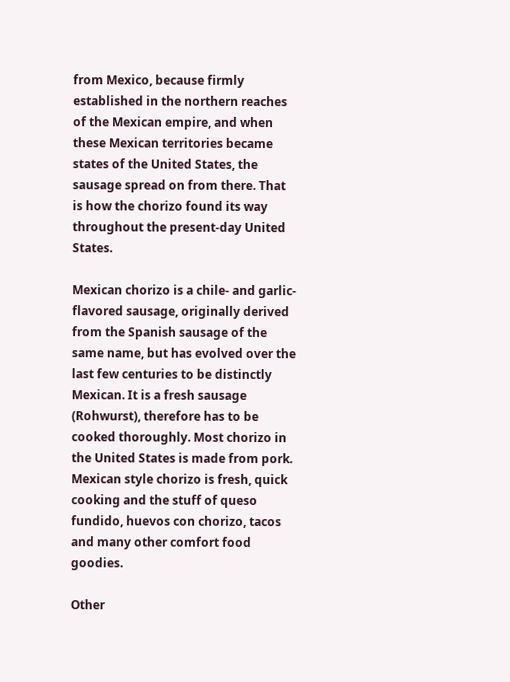from Mexico, because firmly established in the northern reaches of the Mexican empire, and when these Mexican territories became states of the United States, the sausage spread on from there. That is how the chorizo found its way throughout the present-day United States.

Mexican chorizo is a chile- and garlic-flavored sausage, originally derived from the Spanish sausage of the same name, but has evolved over the last few centuries to be distinctly Mexican. It is a fresh sausage (Rohwurst), therefore has to be cooked thoroughly. Most chorizo in the United States is made from pork. Mexican style chorizo is fresh, quick cooking and the stuff of queso fundido, huevos con chorizo, tacos and many other comfort food goodies.

Other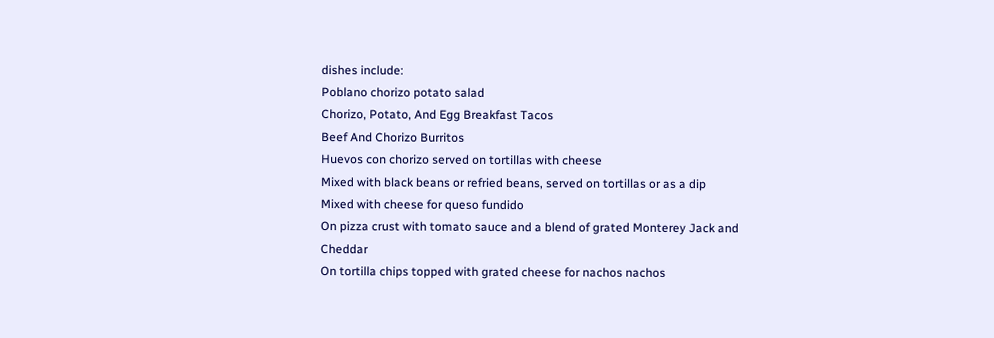dishes include:
Poblano chorizo potato salad
Chorizo, Potato, And Egg Breakfast Tacos
Beef And Chorizo Burritos
Huevos con chorizo served on tortillas with cheese
Mixed with black beans or refried beans, served on tortillas or as a dip
Mixed with cheese for queso fundido
On pizza crust with tomato sauce and a blend of grated Monterey Jack and Cheddar
On tortilla chips topped with grated cheese for nachos nachos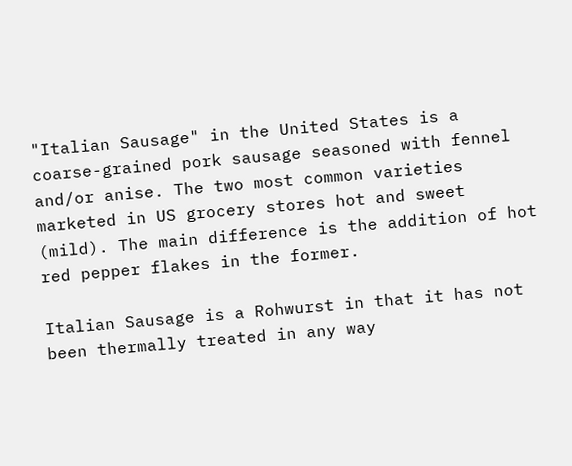"Italian Sausage" in the United States is a coarse-grained pork sausage seasoned with fennel and/or anise. The two most common varieties marketed in US grocery stores hot and sweet (mild). The main difference is the addition of hot red pepper flakes in the former.

Italian Sausage is a Rohwurst in that it has not been thermally treated in any way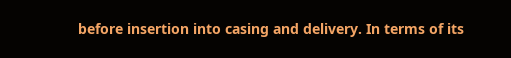before insertion into casing and delivery. In terms of its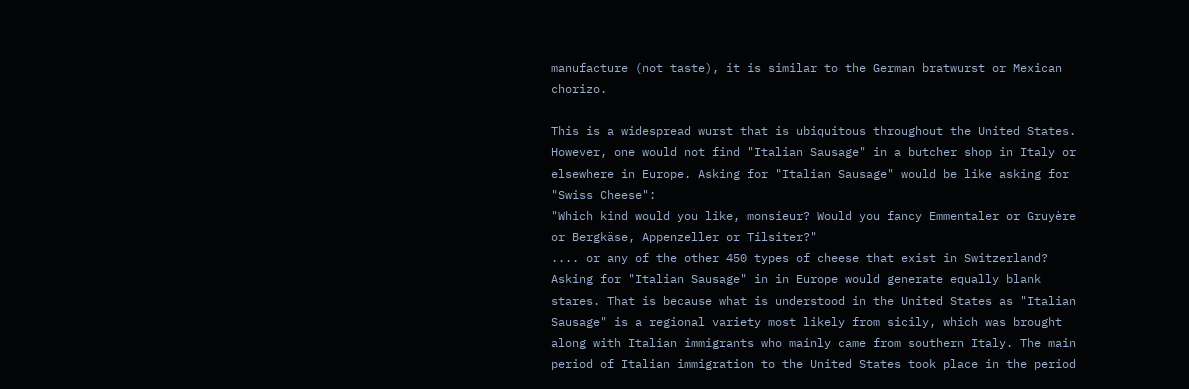manufacture (not taste), it is similar to the German bratwurst or Mexican chorizo.

This is a widespread wurst that is ubiquitous throughout the United States. However, one would not find "Italian Sausage" in a butcher shop in Italy or elsewhere in Europe. Asking for "Italian Sausage" would be like asking for "Swiss Cheese":
"Which kind would you like, monsieur? Would you fancy Emmentaler or Gruyère or Bergkäse, Appenzeller or Tilsiter?"
.... or any of the other 450 types of cheese that exist in Switzerland? Asking for "Italian Sausage" in in Europe would generate equally blank stares. That is because what is understood in the United States as "Italian Sausage" is a regional variety most likely from sicily, which was brought along with Italian immigrants who mainly came from southern Italy. The main period of Italian immigration to the United States took place in the period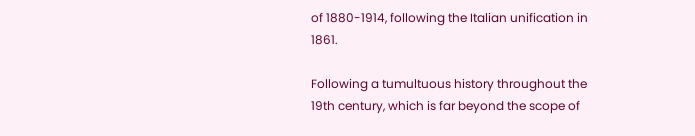of 1880-1914, following the Italian unification in 1861.

Following a tumultuous history throughout the 19th century, which is far beyond the scope of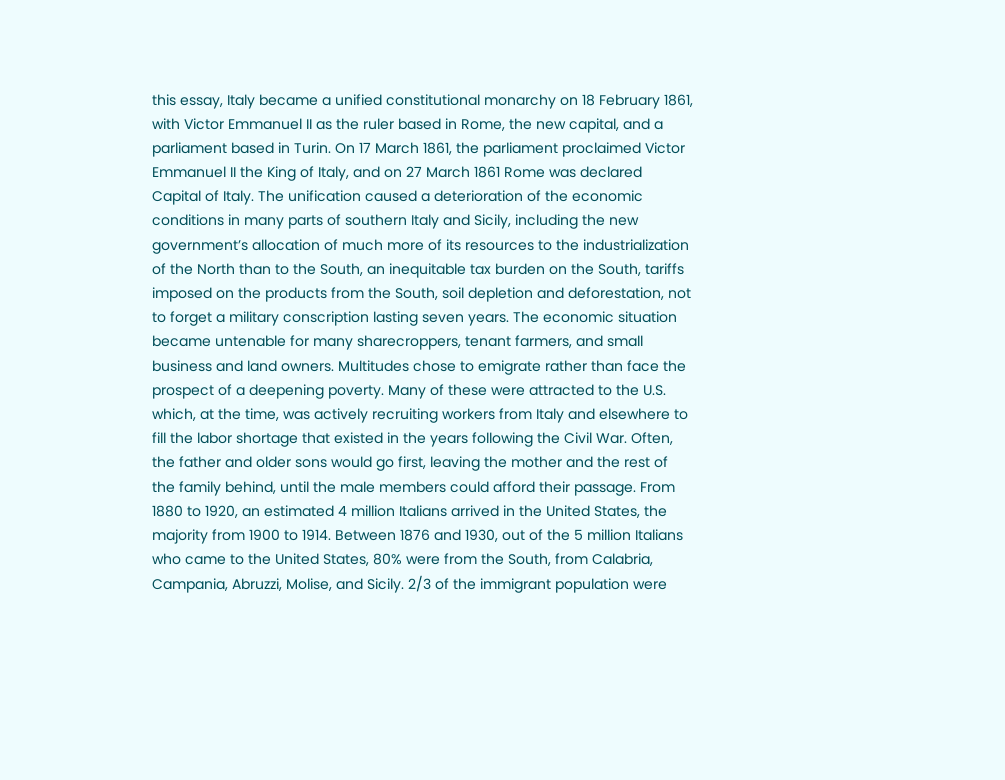this essay, Italy became a unified constitutional monarchy on 18 February 1861, with Victor Emmanuel II as the ruler based in Rome, the new capital, and a parliament based in Turin. On 17 March 1861, the parliament proclaimed Victor Emmanuel II the King of Italy, and on 27 March 1861 Rome was declared Capital of Italy. The unification caused a deterioration of the economic conditions in many parts of southern Italy and Sicily, including the new government’s allocation of much more of its resources to the industrialization of the North than to the South, an inequitable tax burden on the South, tariffs imposed on the products from the South, soil depletion and deforestation, not to forget a military conscription lasting seven years. The economic situation became untenable for many sharecroppers, tenant farmers, and small business and land owners. Multitudes chose to emigrate rather than face the prospect of a deepening poverty. Many of these were attracted to the U.S. which, at the time, was actively recruiting workers from Italy and elsewhere to fill the labor shortage that existed in the years following the Civil War. Often, the father and older sons would go first, leaving the mother and the rest of the family behind, until the male members could afford their passage. From 1880 to 1920, an estimated 4 million Italians arrived in the United States, the majority from 1900 to 1914. Between 1876 and 1930, out of the 5 million Italians who came to the United States, 80% were from the South, from Calabria, Campania, Abruzzi, Molise, and Sicily. 2/3 of the immigrant population were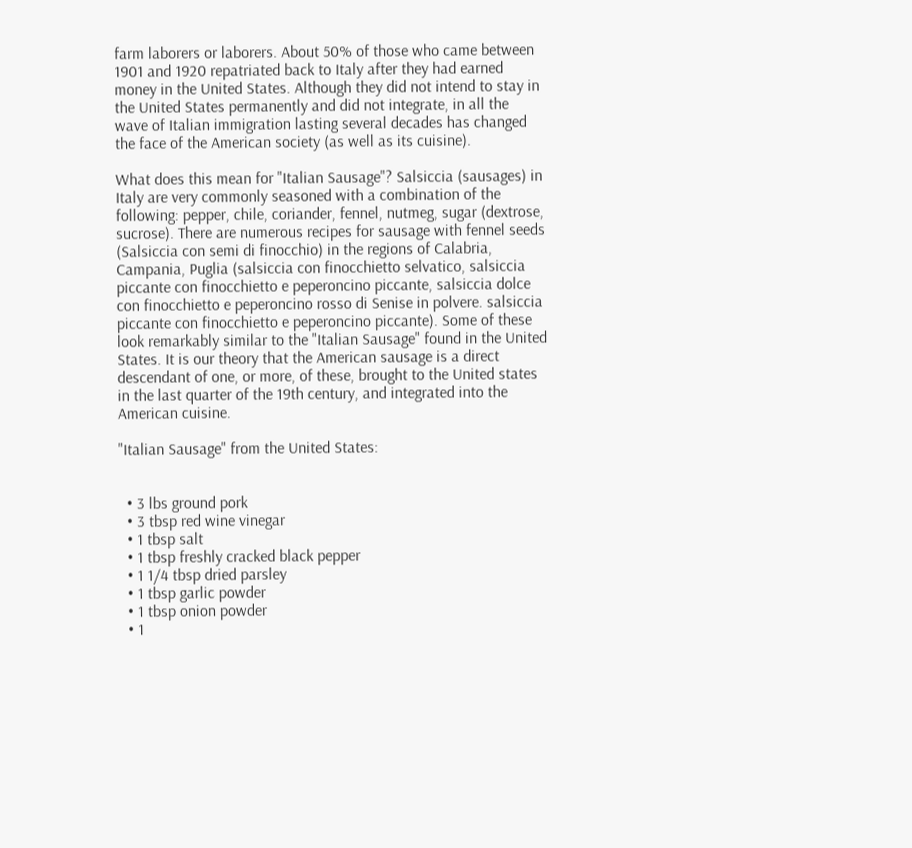farm laborers or laborers. About 50% of those who came between 1901 and 1920 repatriated back to Italy after they had earned money in the United States. Although they did not intend to stay in the United States permanently and did not integrate, in all the wave of Italian immigration lasting several decades has changed the face of the American society (as well as its cuisine).

What does this mean for "Italian Sausage"? Salsiccia (sausages) in Italy are very commonly seasoned with a combination of the following: pepper, chile, coriander, fennel, nutmeg, sugar (dextrose, sucrose). There are numerous recipes for sausage with fennel seeds (Salsiccia con semi di finocchio) in the regions of Calabria, Campania, Puglia (salsiccia con finocchietto selvatico, salsiccia piccante con finocchietto e peperoncino piccante, salsiccia dolce con finocchietto e peperoncino rosso di Senise in polvere. salsiccia piccante con finocchietto e peperoncino piccante). Some of these look remarkably similar to the "Italian Sausage" found in the United States. It is our theory that the American sausage is a direct descendant of one, or more, of these, brought to the United states in the last quarter of the 19th century, and integrated into the American cuisine.

"Italian Sausage" from the United States:


  • 3 lbs ground pork
  • 3 tbsp red wine vinegar
  • 1 tbsp salt
  • 1 tbsp freshly cracked black pepper
  • 1 1/4 tbsp dried parsley
  • 1 tbsp garlic powder
  • 1 tbsp onion powder
  • 1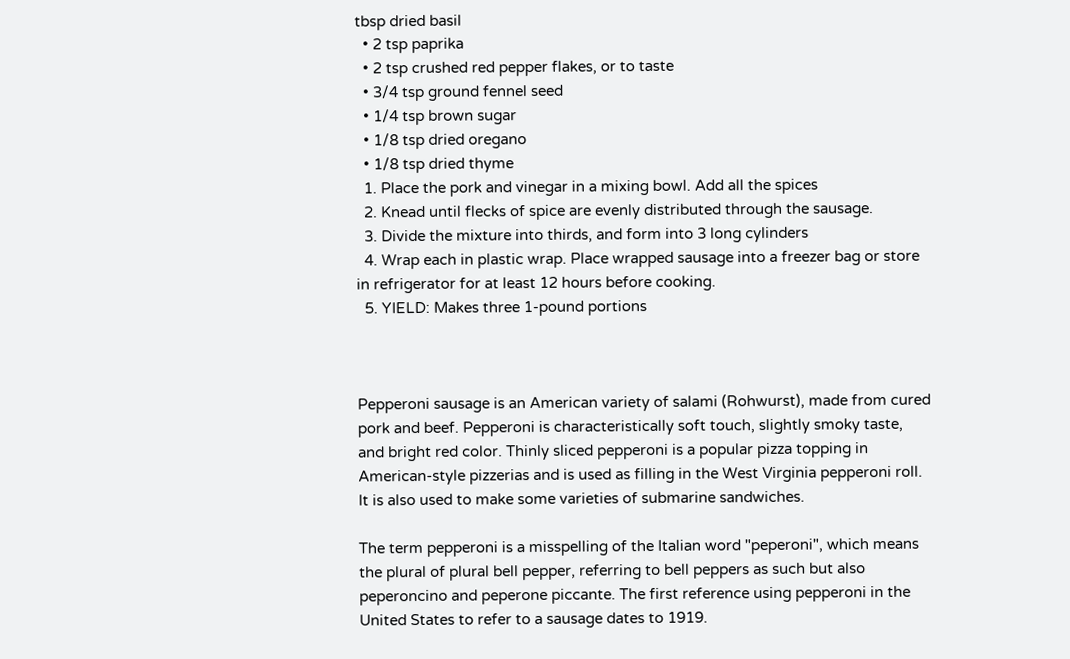tbsp dried basil
  • 2 tsp paprika
  • 2 tsp crushed red pepper flakes, or to taste
  • 3/4 tsp ground fennel seed
  • 1/4 tsp brown sugar
  • 1/8 tsp dried oregano
  • 1/8 tsp dried thyme
  1. Place the pork and vinegar in a mixing bowl. Add all the spices
  2. Knead until flecks of spice are evenly distributed through the sausage.
  3. Divide the mixture into thirds, and form into 3 long cylinders
  4. Wrap each in plastic wrap. Place wrapped sausage into a freezer bag or store in refrigerator for at least 12 hours before cooking.
  5. YIELD: Makes three 1-pound portions



Pepperoni sausage is an American variety of salami (Rohwurst), made from cured pork and beef. Pepperoni is characteristically soft touch, slightly smoky taste, and bright red color. Thinly sliced pepperoni is a popular pizza topping in American-style pizzerias and is used as filling in the West Virginia pepperoni roll. It is also used to make some varieties of submarine sandwiches.

The term pepperoni is a misspelling of the Italian word "peperoni", which means the plural of plural bell pepper, referring to bell peppers as such but also peperoncino and peperone piccante. The first reference using pepperoni in the United States to refer to a sausage dates to 1919.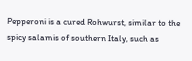Pepperoni is a cured Rohwurst, similar to the spicy salamis of southern Italy, such as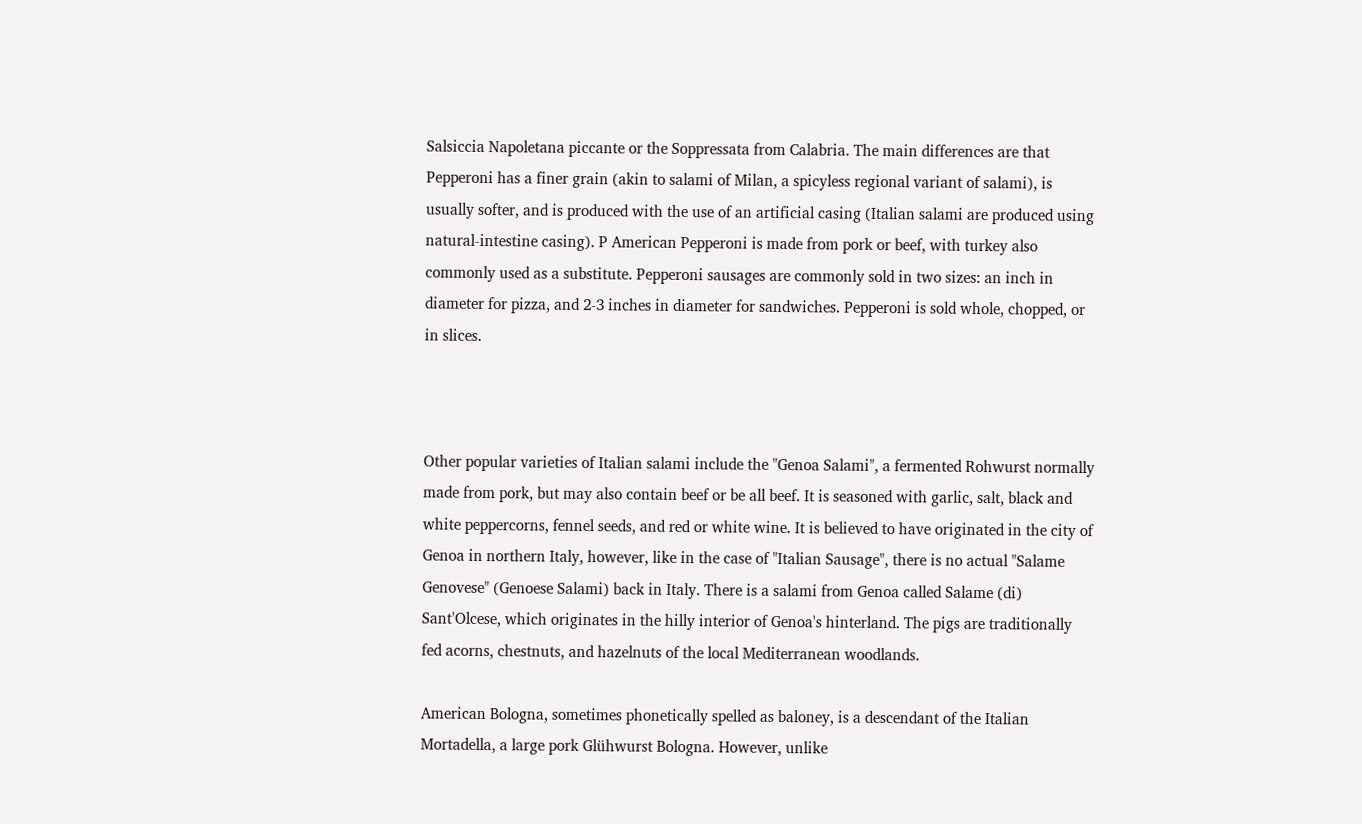Salsiccia Napoletana piccante or the Soppressata from Calabria. The main differences are that Pepperoni has a finer grain (akin to salami of Milan, a spicyless regional variant of salami), is usually softer, and is produced with the use of an artificial casing (Italian salami are produced using natural-intestine casing). P American Pepperoni is made from pork or beef, with turkey also commonly used as a substitute. Pepperoni sausages are commonly sold in two sizes: an inch in diameter for pizza, and 2-3 inches in diameter for sandwiches. Pepperoni is sold whole, chopped, or in slices.



Other popular varieties of Italian salami include the "Genoa Salami", a fermented Rohwurst normally made from pork, but may also contain beef or be all beef. It is seasoned with garlic, salt, black and white peppercorns, fennel seeds, and red or white wine. It is believed to have originated in the city of Genoa in northern Italy, however, like in the case of "Italian Sausage", there is no actual "Salame Genovese" (Genoese Salami) back in Italy. There is a salami from Genoa called Salame (di) Sant'Olcese, which originates in the hilly interior of Genoa's hinterland. The pigs are traditionally fed acorns, chestnuts, and hazelnuts of the local Mediterranean woodlands.

American Bologna, sometimes phonetically spelled as baloney, is a descendant of the Italian Mortadella, a large pork Glühwurst Bologna. However, unlike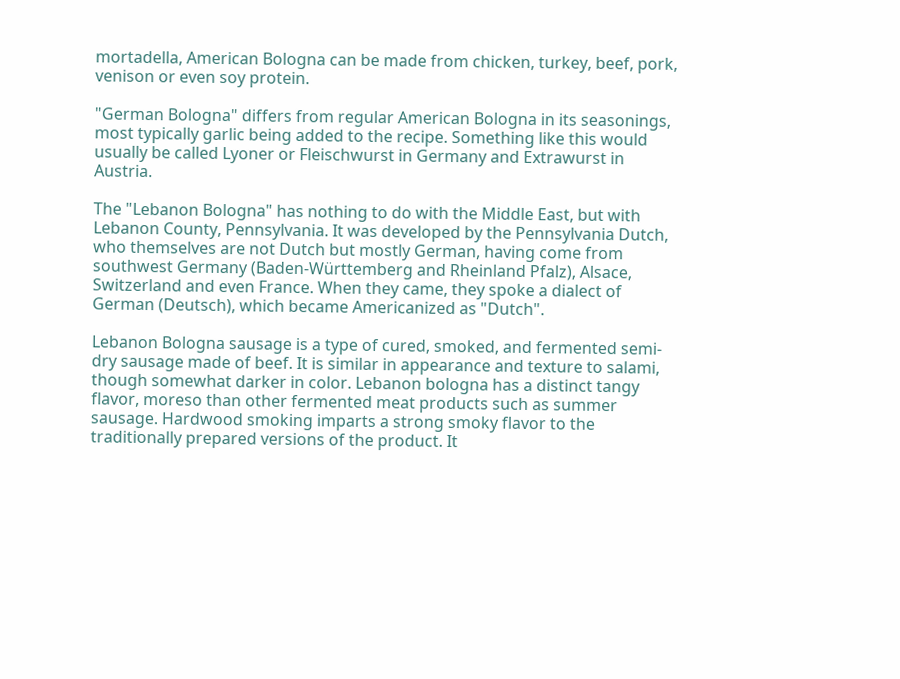mortadella, American Bologna can be made from chicken, turkey, beef, pork, venison or even soy protein.

"German Bologna" differs from regular American Bologna in its seasonings, most typically garlic being added to the recipe. Something like this would usually be called Lyoner or Fleischwurst in Germany and Extrawurst in Austria.

The "Lebanon Bologna" has nothing to do with the Middle East, but with Lebanon County, Pennsylvania. It was developed by the Pennsylvania Dutch, who themselves are not Dutch but mostly German, having come from southwest Germany (Baden-Württemberg and Rheinland Pfalz), Alsace, Switzerland and even France. When they came, they spoke a dialect of German (Deutsch), which became Americanized as "Dutch".

Lebanon Bologna sausage is a type of cured, smoked, and fermented semi-dry sausage made of beef. It is similar in appearance and texture to salami, though somewhat darker in color. Lebanon bologna has a distinct tangy flavor, moreso than other fermented meat products such as summer sausage. Hardwood smoking imparts a strong smoky flavor to the traditionally prepared versions of the product. It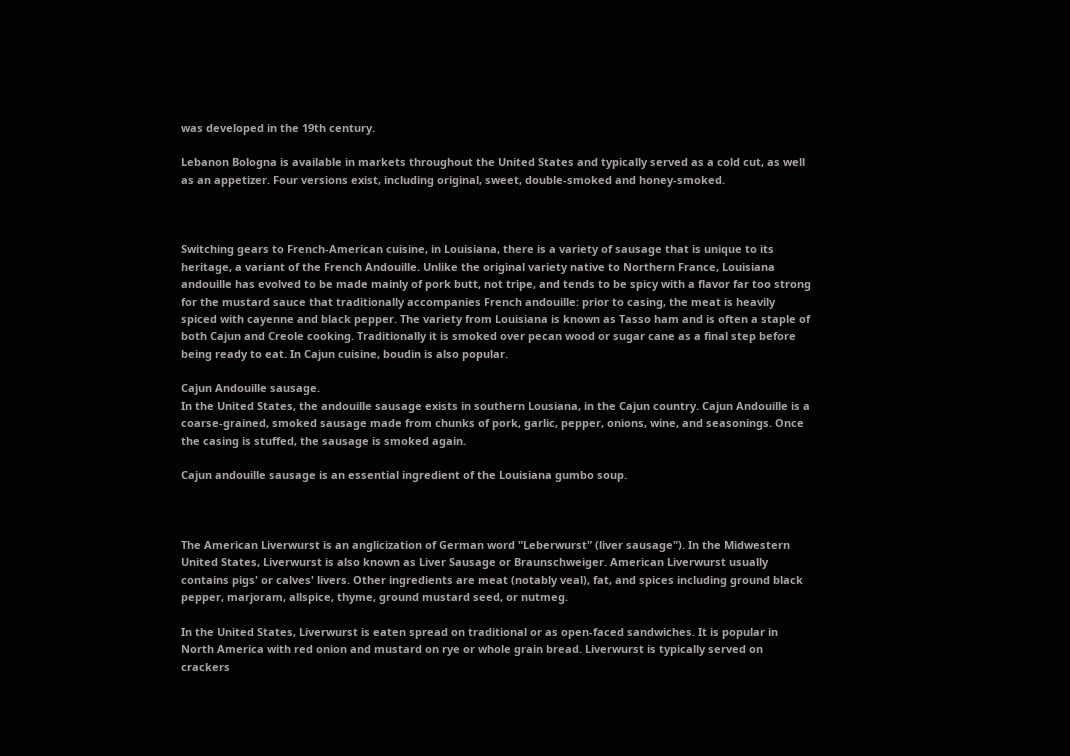was developed in the 19th century.

Lebanon Bologna is available in markets throughout the United States and typically served as a cold cut, as well as an appetizer. Four versions exist, including original, sweet, double-smoked and honey-smoked.



Switching gears to French-American cuisine, in Louisiana, there is a variety of sausage that is unique to its heritage, a variant of the French Andouille. Unlike the original variety native to Northern France, Louisiana andouille has evolved to be made mainly of pork butt, not tripe, and tends to be spicy with a flavor far too strong for the mustard sauce that traditionally accompanies French andouille: prior to casing, the meat is heavily spiced with cayenne and black pepper. The variety from Louisiana is known as Tasso ham and is often a staple of both Cajun and Creole cooking. Traditionally it is smoked over pecan wood or sugar cane as a final step before being ready to eat. In Cajun cuisine, boudin is also popular.

Cajun Andouille sausage.
In the United States, the andouille sausage exists in southern Lousiana, in the Cajun country. Cajun Andouille is a coarse-grained, smoked sausage made from chunks of pork, garlic, pepper, onions, wine, and seasonings. Once the casing is stuffed, the sausage is smoked again.

Cajun andouille sausage is an essential ingredient of the Louisiana gumbo soup.



The American Liverwurst is an anglicization of German word "Leberwurst" (liver sausage"). In the Midwestern United States, Liverwurst is also known as Liver Sausage or Braunschweiger. American Liverwurst usually contains pigs' or calves' livers. Other ingredients are meat (notably veal), fat, and spices including ground black pepper, marjoram, allspice, thyme, ground mustard seed, or nutmeg.

In the United States, Liverwurst is eaten spread on traditional or as open-faced sandwiches. It is popular in North America with red onion and mustard on rye or whole grain bread. Liverwurst is typically served on crackers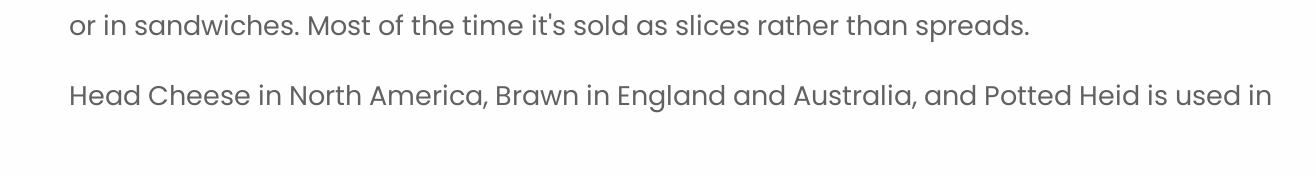or in sandwiches. Most of the time it's sold as slices rather than spreads.

Head Cheese in North America, Brawn in England and Australia, and Potted Heid is used in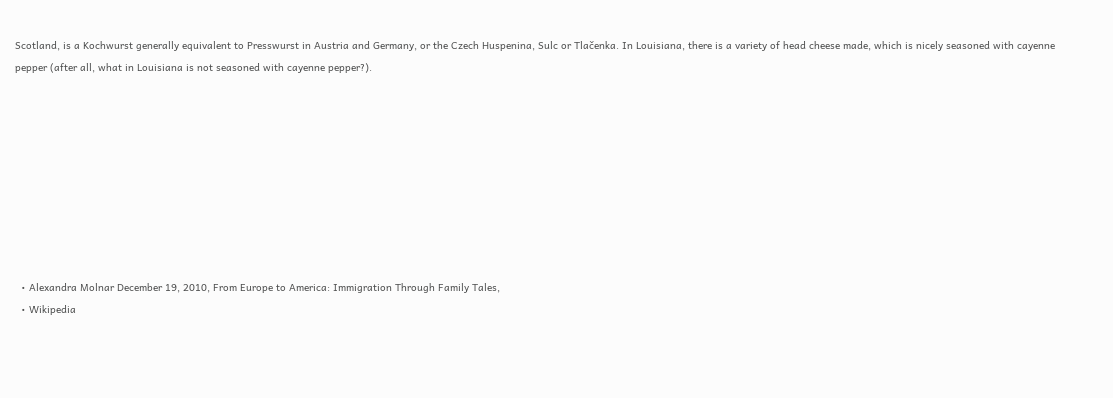Scotland, is a Kochwurst generally equivalent to Presswurst in Austria and Germany, or the Czech Huspenina, Sulc or Tlačenka. In Louisiana, there is a variety of head cheese made, which is nicely seasoned with cayenne pepper (after all, what in Louisiana is not seasoned with cayenne pepper?).









  • Alexandra Molnar December 19, 2010, From Europe to America: Immigration Through Family Tales,
  • Wikipedia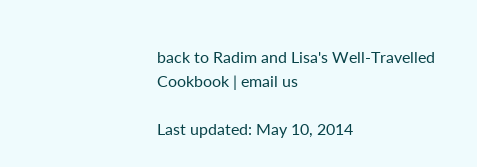back to Radim and Lisa's Well-Travelled Cookbook | email us

Last updated: May 10, 2014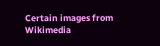Certain images from Wikimedia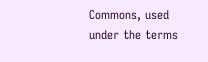Commons, used under the terms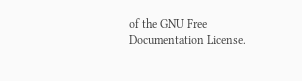of the GNU Free Documentation License.